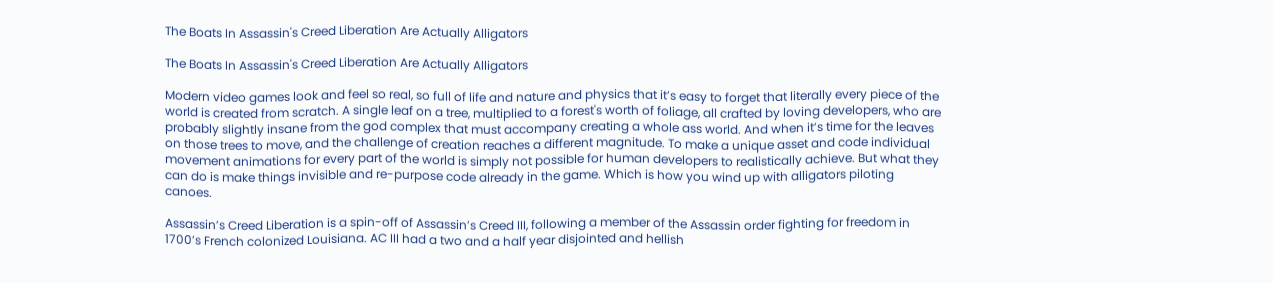The Boats In Assassin's Creed Liberation Are Actually Alligators

The Boats In Assassin's Creed Liberation Are Actually Alligators

Modern video games look and feel so real, so full of life and nature and physics that it’s easy to forget that literally every piece of the world is created from scratch. A single leaf on a tree, multiplied to a forest's worth of foliage, all crafted by loving developers, who are probably slightly insane from the god complex that must accompany creating a whole ass world. And when it’s time for the leaves on those trees to move, and the challenge of creation reaches a different magnitude. To make a unique asset and code individual movement animations for every part of the world is simply not possible for human developers to realistically achieve. But what they can do is make things invisible and re-purpose code already in the game. Which is how you wind up with alligators piloting canoes.

Assassin’s Creed Liberation is a spin-off of Assassin’s Creed III, following a member of the Assassin order fighting for freedom in 1700’s French colonized Louisiana. AC III had a two and a half year disjointed and hellish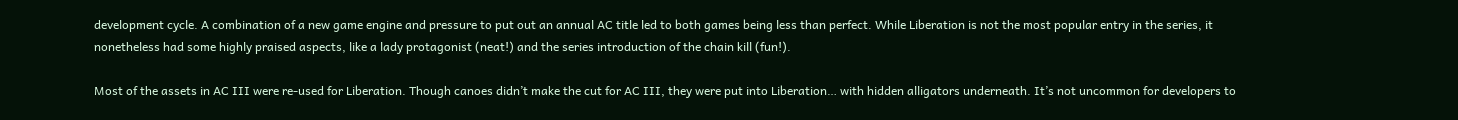development cycle. A combination of a new game engine and pressure to put out an annual AC title led to both games being less than perfect. While Liberation is not the most popular entry in the series, it nonetheless had some highly praised aspects, like a lady protagonist (neat!) and the series introduction of the chain kill (fun!).

Most of the assets in AC III were re-used for Liberation. Though canoes didn’t make the cut for AC III, they were put into Liberation… with hidden alligators underneath. It’s not uncommon for developers to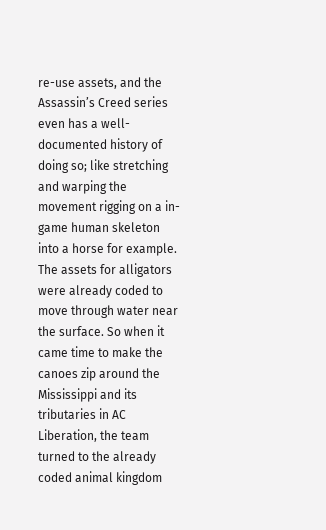re-use assets, and the Assassin’s Creed series even has a well-documented history of doing so; like stretching and warping the movement rigging on a in-game human skeleton into a horse for example. The assets for alligators were already coded to move through water near the surface. So when it came time to make the canoes zip around the Mississippi and its tributaries in AC Liberation, the team turned to the already coded animal kingdom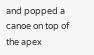and popped a canoe on top of the apex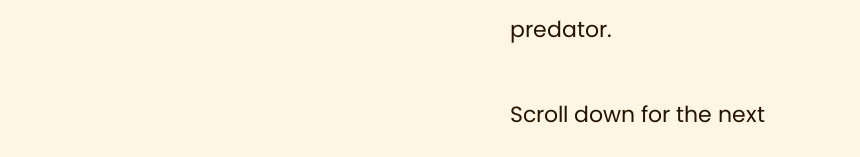predator.

Scroll down for the next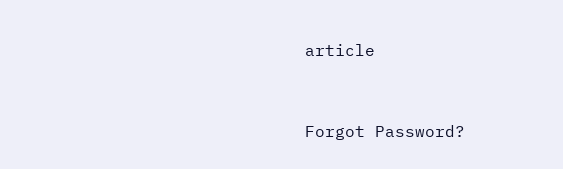article


Forgot Password?